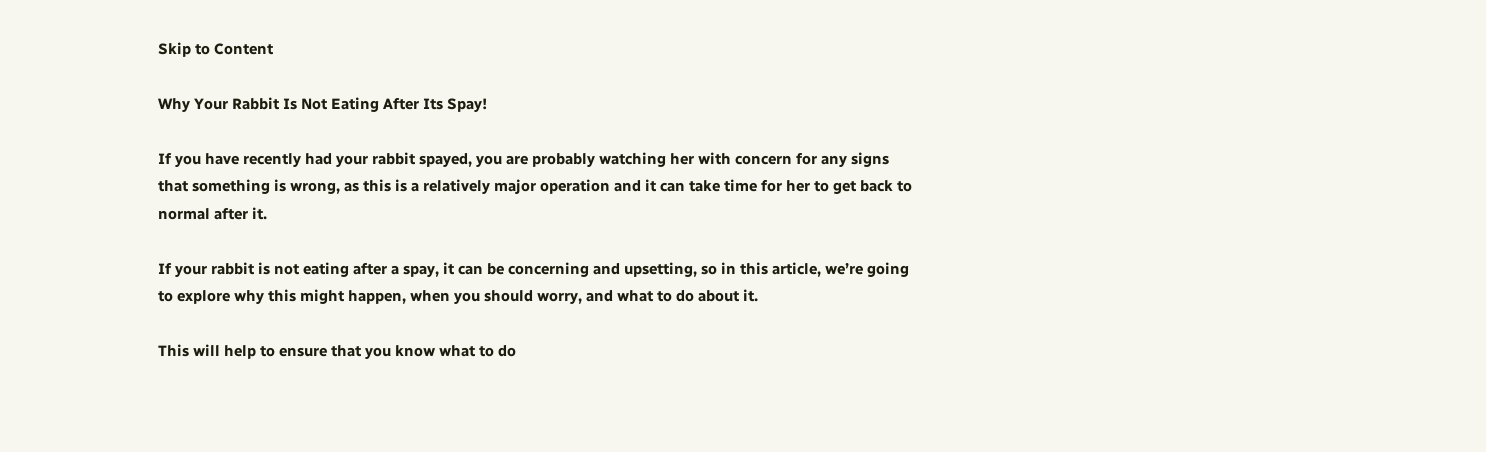Skip to Content

Why Your Rabbit Is Not Eating After Its Spay!

If you have recently had your rabbit spayed, you are probably watching her with concern for any signs that something is wrong, as this is a relatively major operation and it can take time for her to get back to normal after it.

If your rabbit is not eating after a spay, it can be concerning and upsetting, so in this article, we’re going to explore why this might happen, when you should worry, and what to do about it.

This will help to ensure that you know what to do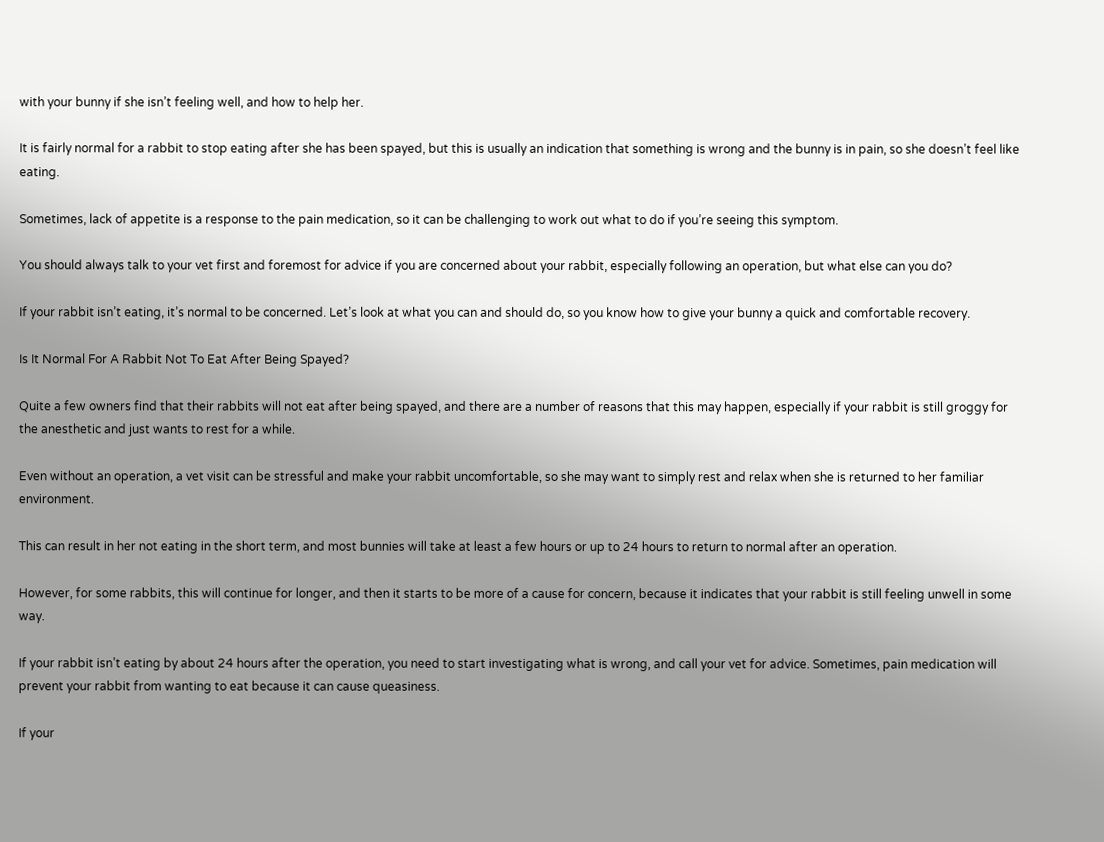with your bunny if she isn’t feeling well, and how to help her.

It is fairly normal for a rabbit to stop eating after she has been spayed, but this is usually an indication that something is wrong and the bunny is in pain, so she doesn’t feel like eating.

Sometimes, lack of appetite is a response to the pain medication, so it can be challenging to work out what to do if you’re seeing this symptom.

You should always talk to your vet first and foremost for advice if you are concerned about your rabbit, especially following an operation, but what else can you do?

If your rabbit isn’t eating, it’s normal to be concerned. Let’s look at what you can and should do, so you know how to give your bunny a quick and comfortable recovery.

Is It Normal For A Rabbit Not To Eat After Being Spayed?

Quite a few owners find that their rabbits will not eat after being spayed, and there are a number of reasons that this may happen, especially if your rabbit is still groggy for the anesthetic and just wants to rest for a while.

Even without an operation, a vet visit can be stressful and make your rabbit uncomfortable, so she may want to simply rest and relax when she is returned to her familiar environment.

This can result in her not eating in the short term, and most bunnies will take at least a few hours or up to 24 hours to return to normal after an operation.

However, for some rabbits, this will continue for longer, and then it starts to be more of a cause for concern, because it indicates that your rabbit is still feeling unwell in some way.

If your rabbit isn’t eating by about 24 hours after the operation, you need to start investigating what is wrong, and call your vet for advice. Sometimes, pain medication will prevent your rabbit from wanting to eat because it can cause queasiness.

If your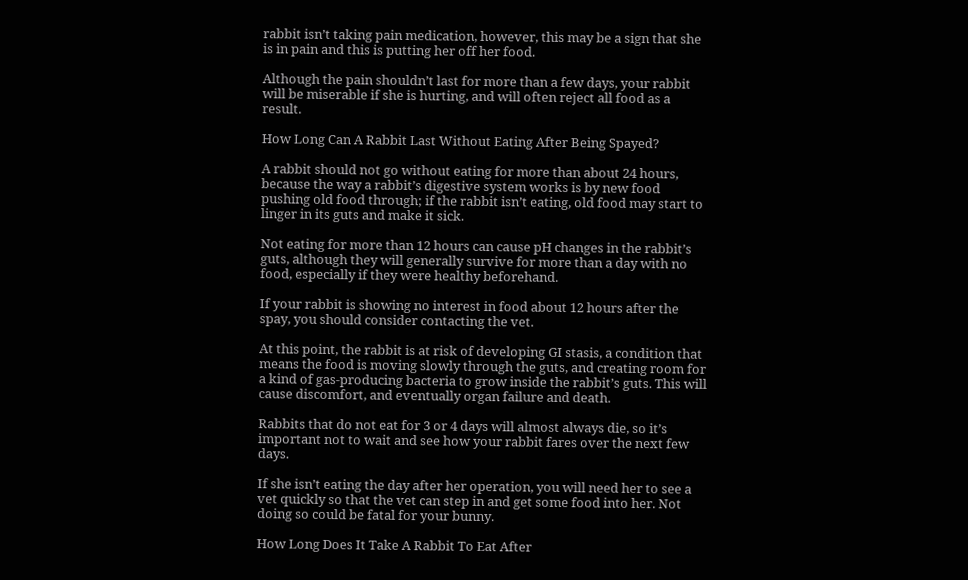rabbit isn’t taking pain medication, however, this may be a sign that she is in pain and this is putting her off her food.

Although the pain shouldn’t last for more than a few days, your rabbit will be miserable if she is hurting, and will often reject all food as a result.

How Long Can A Rabbit Last Without Eating After Being Spayed?

A rabbit should not go without eating for more than about 24 hours, because the way a rabbit’s digestive system works is by new food pushing old food through; if the rabbit isn’t eating, old food may start to linger in its guts and make it sick.

Not eating for more than 12 hours can cause pH changes in the rabbit’s guts, although they will generally survive for more than a day with no food, especially if they were healthy beforehand.

If your rabbit is showing no interest in food about 12 hours after the spay, you should consider contacting the vet.

At this point, the rabbit is at risk of developing GI stasis, a condition that means the food is moving slowly through the guts, and creating room for a kind of gas-producing bacteria to grow inside the rabbit’s guts. This will cause discomfort, and eventually organ failure and death.

Rabbits that do not eat for 3 or 4 days will almost always die, so it’s important not to wait and see how your rabbit fares over the next few days.

If she isn’t eating the day after her operation, you will need her to see a vet quickly so that the vet can step in and get some food into her. Not doing so could be fatal for your bunny.

How Long Does It Take A Rabbit To Eat After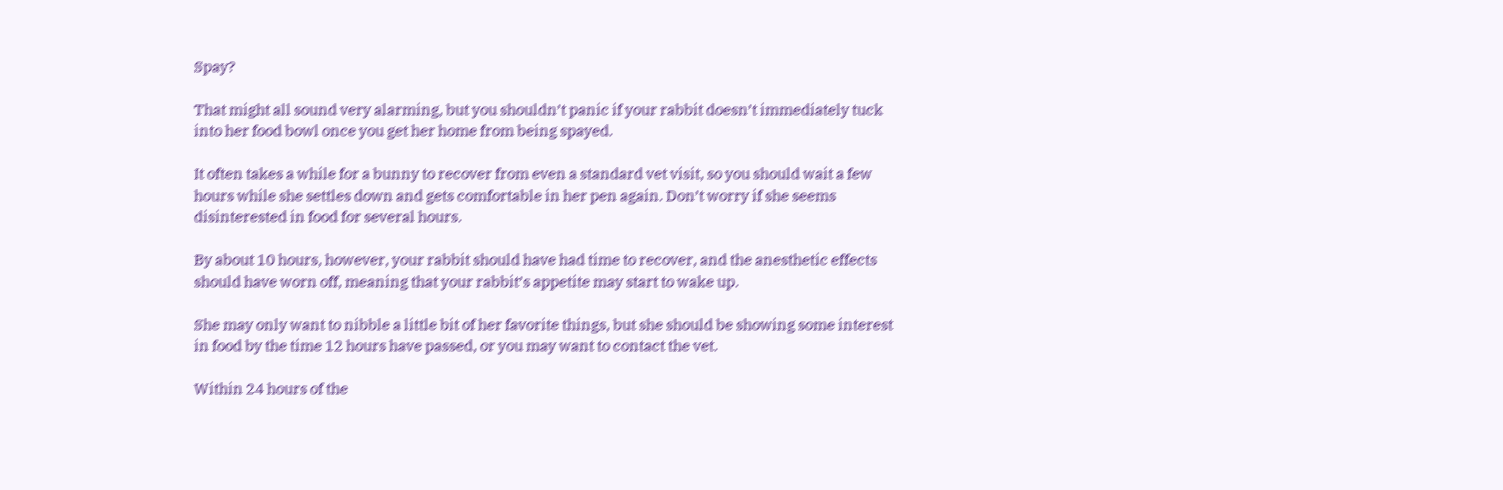Spay?

That might all sound very alarming, but you shouldn’t panic if your rabbit doesn’t immediately tuck into her food bowl once you get her home from being spayed.

It often takes a while for a bunny to recover from even a standard vet visit, so you should wait a few hours while she settles down and gets comfortable in her pen again. Don’t worry if she seems disinterested in food for several hours.

By about 10 hours, however, your rabbit should have had time to recover, and the anesthetic effects should have worn off, meaning that your rabbit’s appetite may start to wake up.

She may only want to nibble a little bit of her favorite things, but she should be showing some interest in food by the time 12 hours have passed, or you may want to contact the vet.

Within 24 hours of the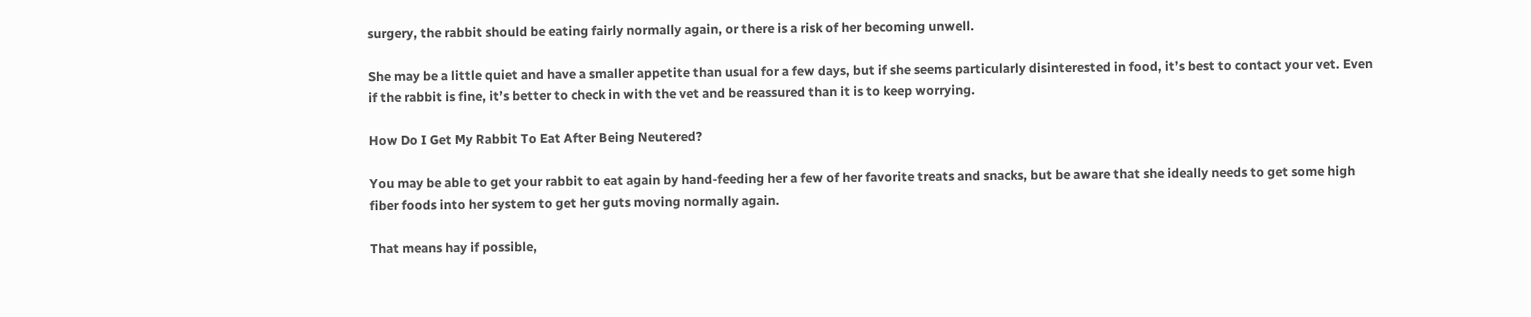surgery, the rabbit should be eating fairly normally again, or there is a risk of her becoming unwell.

She may be a little quiet and have a smaller appetite than usual for a few days, but if she seems particularly disinterested in food, it’s best to contact your vet. Even if the rabbit is fine, it’s better to check in with the vet and be reassured than it is to keep worrying.

How Do I Get My Rabbit To Eat After Being Neutered?

You may be able to get your rabbit to eat again by hand-feeding her a few of her favorite treats and snacks, but be aware that she ideally needs to get some high fiber foods into her system to get her guts moving normally again.

That means hay if possible,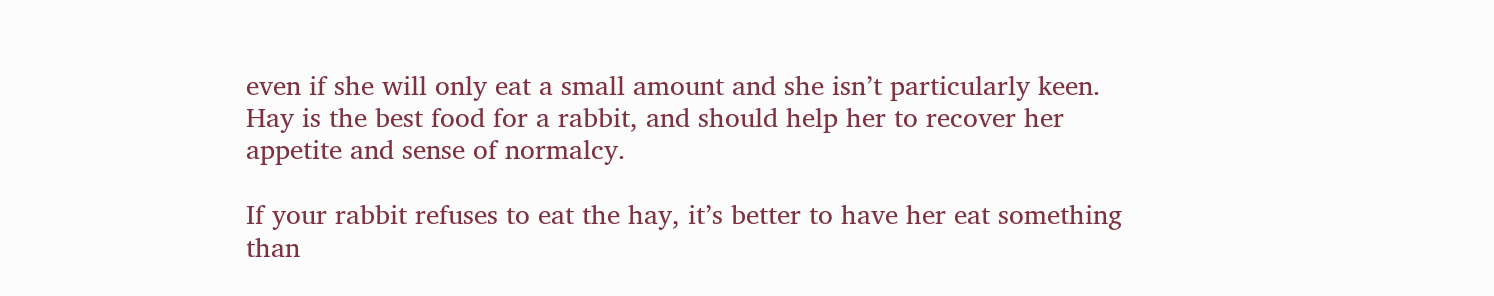even if she will only eat a small amount and she isn’t particularly keen. Hay is the best food for a rabbit, and should help her to recover her appetite and sense of normalcy.

If your rabbit refuses to eat the hay, it’s better to have her eat something than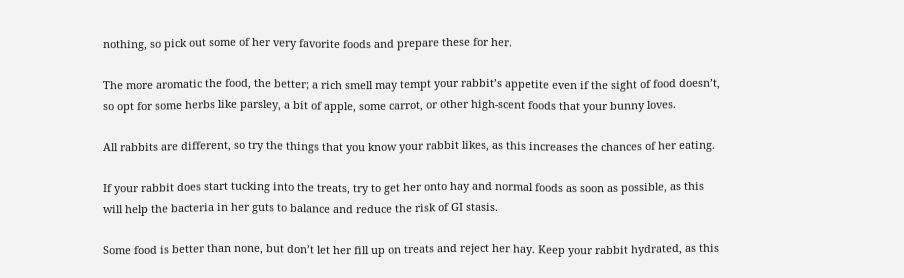nothing, so pick out some of her very favorite foods and prepare these for her.

The more aromatic the food, the better; a rich smell may tempt your rabbit’s appetite even if the sight of food doesn’t, so opt for some herbs like parsley, a bit of apple, some carrot, or other high-scent foods that your bunny loves.

All rabbits are different, so try the things that you know your rabbit likes, as this increases the chances of her eating.

If your rabbit does start tucking into the treats, try to get her onto hay and normal foods as soon as possible, as this will help the bacteria in her guts to balance and reduce the risk of GI stasis.

Some food is better than none, but don’t let her fill up on treats and reject her hay. Keep your rabbit hydrated, as this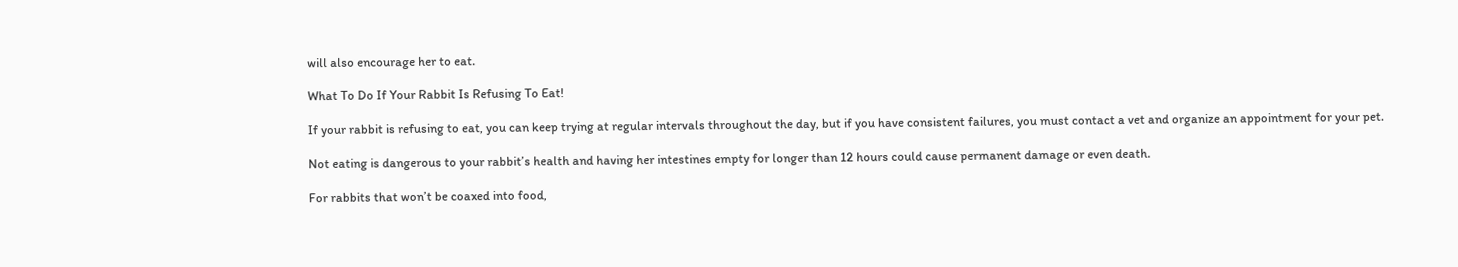will also encourage her to eat.

What To Do If Your Rabbit Is Refusing To Eat!

If your rabbit is refusing to eat, you can keep trying at regular intervals throughout the day, but if you have consistent failures, you must contact a vet and organize an appointment for your pet.

Not eating is dangerous to your rabbit’s health and having her intestines empty for longer than 12 hours could cause permanent damage or even death.

For rabbits that won’t be coaxed into food,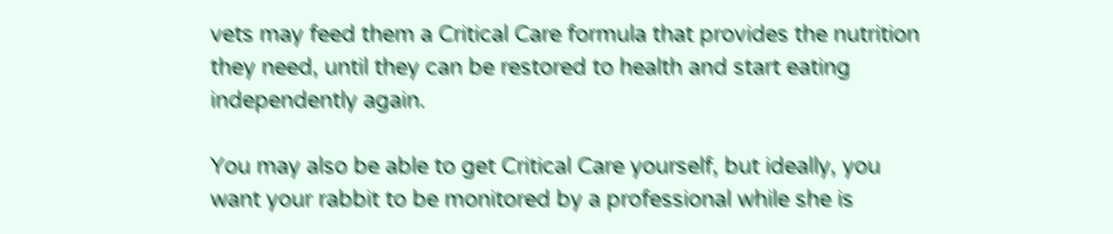vets may feed them a Critical Care formula that provides the nutrition they need, until they can be restored to health and start eating independently again.

You may also be able to get Critical Care yourself, but ideally, you want your rabbit to be monitored by a professional while she is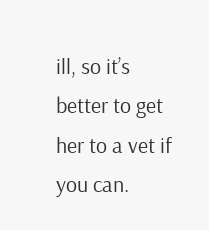ill, so it’s better to get her to a vet if you can.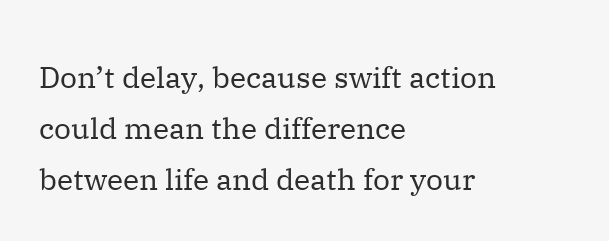Don’t delay, because swift action could mean the difference between life and death for your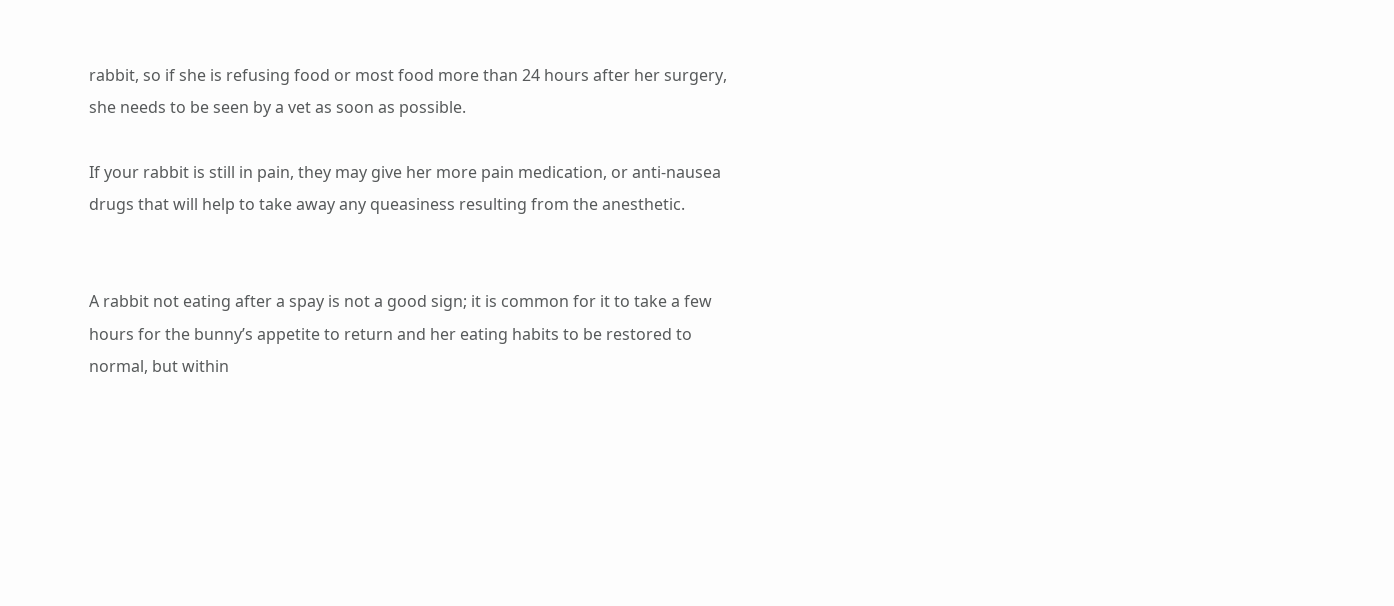rabbit, so if she is refusing food or most food more than 24 hours after her surgery, she needs to be seen by a vet as soon as possible.

If your rabbit is still in pain, they may give her more pain medication, or anti-nausea drugs that will help to take away any queasiness resulting from the anesthetic.


A rabbit not eating after a spay is not a good sign; it is common for it to take a few hours for the bunny’s appetite to return and her eating habits to be restored to normal, but within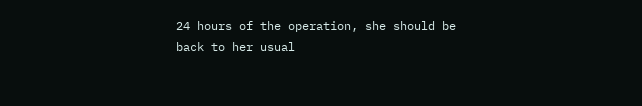24 hours of the operation, she should be back to her usual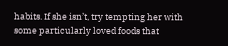habits. If she isn’t, try tempting her with some particularly loved foods that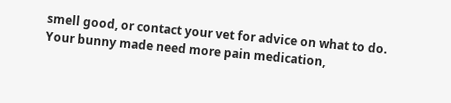smell good, or contact your vet for advice on what to do. Your bunny made need more pain medication,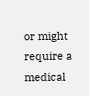or might require a medical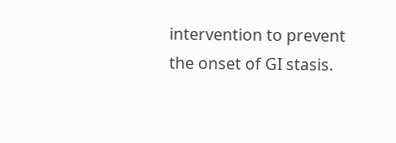intervention to prevent the onset of GI stasis.